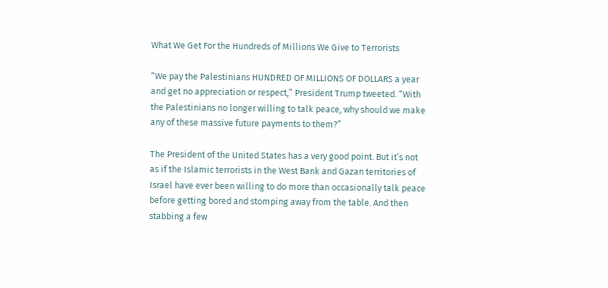What We Get For the Hundreds of Millions We Give to Terrorists

“We pay the Palestinians HUNDRED OF MILLIONS OF DOLLARS a year and get no appreciation or respect,” President Trump tweeted. “With the Palestinians no longer willing to talk peace, why should we make any of these massive future payments to them?”

The President of the United States has a very good point. But it’s not as if the Islamic terrorists in the West Bank and Gazan territories of Israel have ever been willing to do more than occasionally talk peace before getting bored and stomping away from the table. And then stabbing a few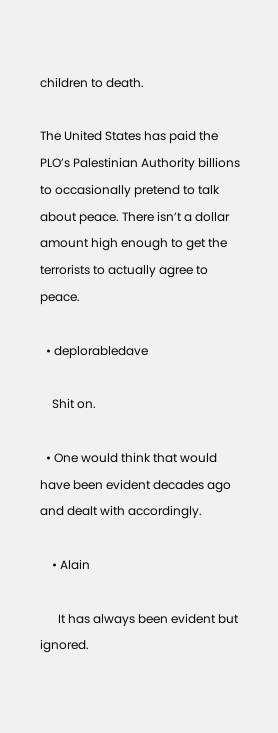children to death.

The United States has paid the PLO’s Palestinian Authority billions to occasionally pretend to talk about peace. There isn’t a dollar amount high enough to get the terrorists to actually agree to peace.

  • deplorabledave

    Shit on.

  • One would think that would have been evident decades ago and dealt with accordingly.

    • Alain

      It has always been evident but ignored.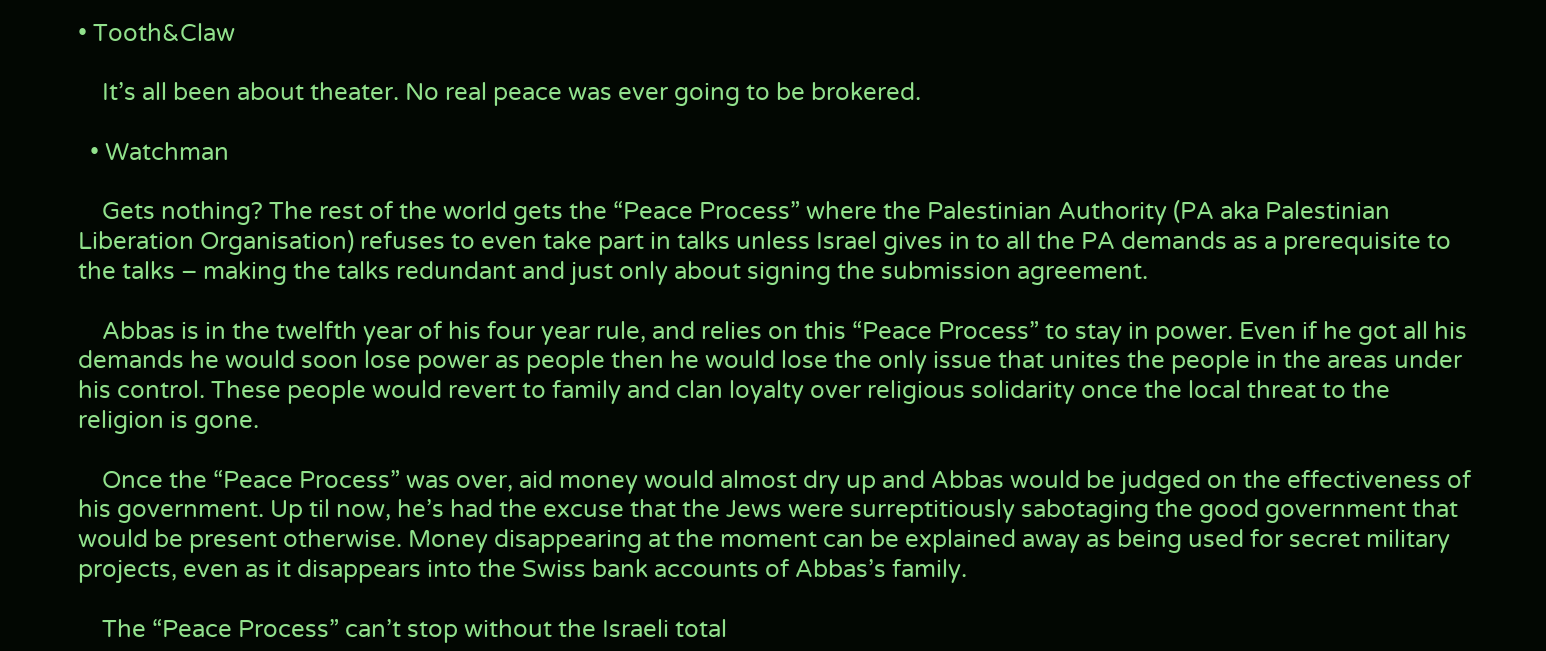• Tooth&Claw

    It’s all been about theater. No real peace was ever going to be brokered.

  • Watchman

    Gets nothing? The rest of the world gets the “Peace Process” where the Palestinian Authority (PA aka Palestinian Liberation Organisation) refuses to even take part in talks unless Israel gives in to all the PA demands as a prerequisite to the talks – making the talks redundant and just only about signing the submission agreement.

    Abbas is in the twelfth year of his four year rule, and relies on this “Peace Process” to stay in power. Even if he got all his demands he would soon lose power as people then he would lose the only issue that unites the people in the areas under his control. These people would revert to family and clan loyalty over religious solidarity once the local threat to the religion is gone.

    Once the “Peace Process” was over, aid money would almost dry up and Abbas would be judged on the effectiveness of his government. Up til now, he’s had the excuse that the Jews were surreptitiously sabotaging the good government that would be present otherwise. Money disappearing at the moment can be explained away as being used for secret military projects, even as it disappears into the Swiss bank accounts of Abbas’s family.

    The “Peace Process” can’t stop without the Israeli total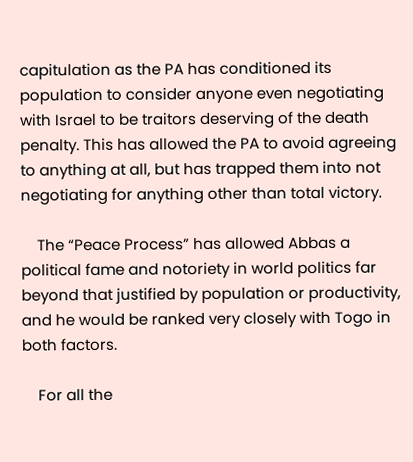capitulation as the PA has conditioned its population to consider anyone even negotiating with Israel to be traitors deserving of the death penalty. This has allowed the PA to avoid agreeing to anything at all, but has trapped them into not negotiating for anything other than total victory.

    The “Peace Process” has allowed Abbas a political fame and notoriety in world politics far beyond that justified by population or productivity, and he would be ranked very closely with Togo in both factors.

    For all the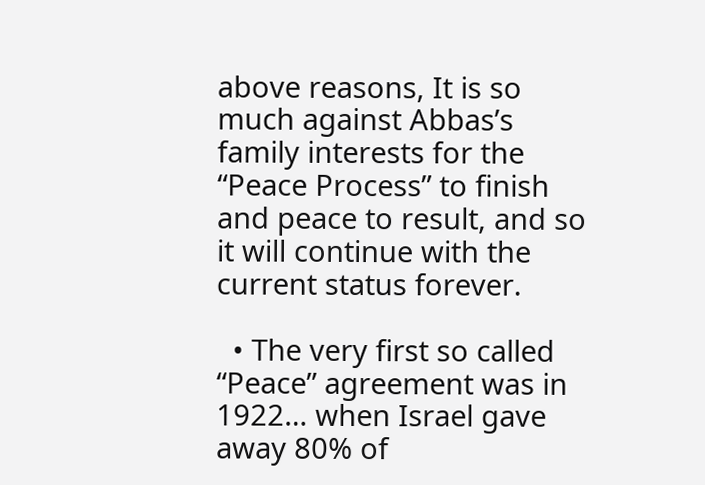above reasons, It is so much against Abbas’s family interests for the “Peace Process” to finish and peace to result, and so it will continue with the current status forever.

  • The very first so called “Peace” agreement was in 1922… when Israel gave away 80% of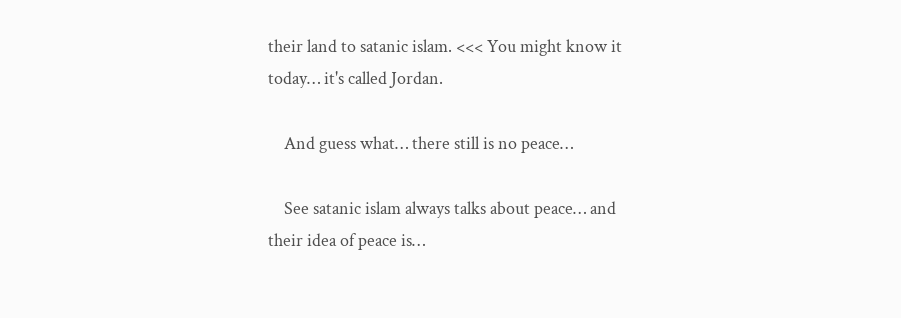their land to satanic islam. <<< You might know it today… it's called Jordan.

    And guess what… there still is no peace…

    See satanic islam always talks about peace… and their idea of peace is…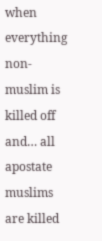when everything non-muslim is killed off and… all apostate muslims are killed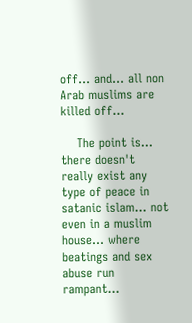off… and… all non Arab muslims are killed off…

    The point is… there doesn't really exist any type of peace in satanic islam… not even in a muslim house… where beatings and sex abuse run rampant…